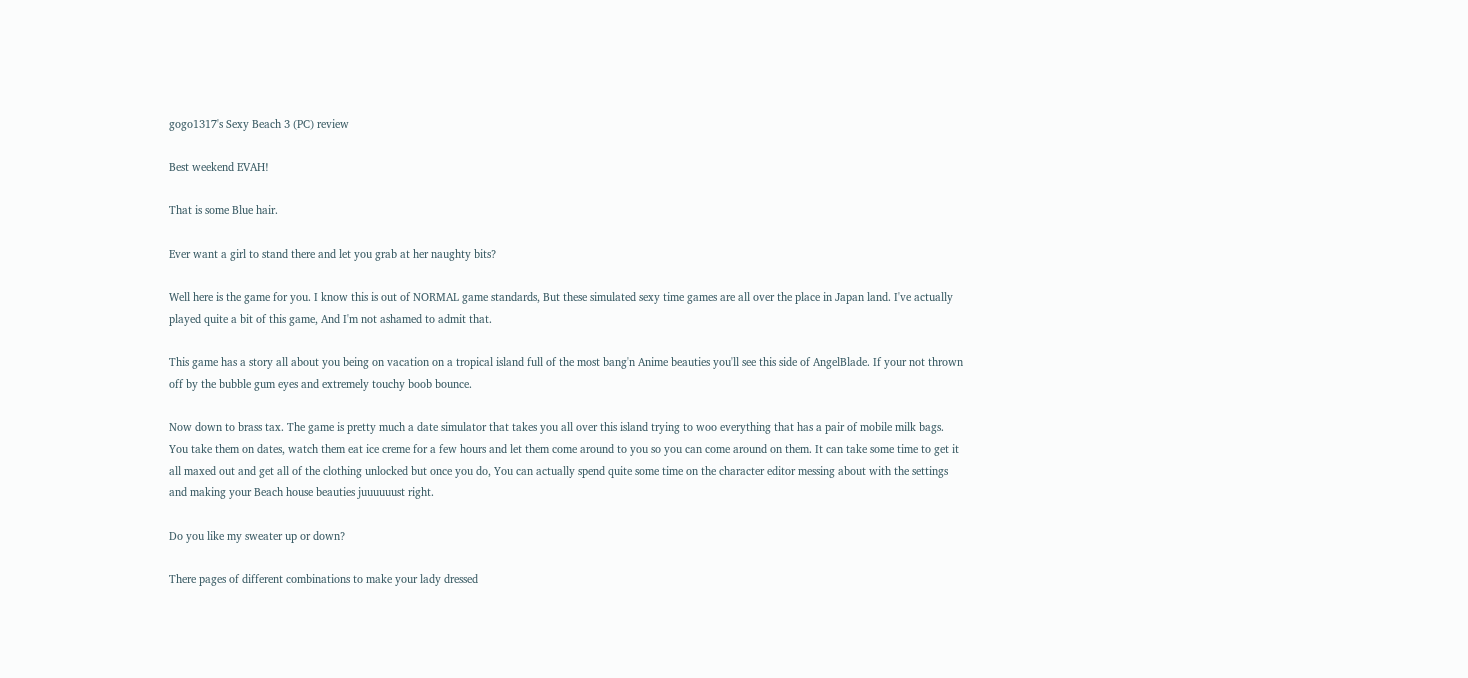gogo1317's Sexy Beach 3 (PC) review

Best weekend EVAH!

That is some Blue hair.

Ever want a girl to stand there and let you grab at her naughty bits?

Well here is the game for you. I know this is out of NORMAL game standards, But these simulated sexy time games are all over the place in Japan land. I've actually played quite a bit of this game, And I'm not ashamed to admit that.

This game has a story all about you being on vacation on a tropical island full of the most bang'n Anime beauties you'll see this side of AngelBlade. If your not thrown off by the bubble gum eyes and extremely touchy boob bounce.

Now down to brass tax. The game is pretty much a date simulator that takes you all over this island trying to woo everything that has a pair of mobile milk bags. You take them on dates, watch them eat ice creme for a few hours and let them come around to you so you can come around on them. It can take some time to get it all maxed out and get all of the clothing unlocked but once you do, You can actually spend quite some time on the character editor messing about with the settings and making your Beach house beauties juuuuuust right.

Do you like my sweater up or down?

There pages of different combinations to make your lady dressed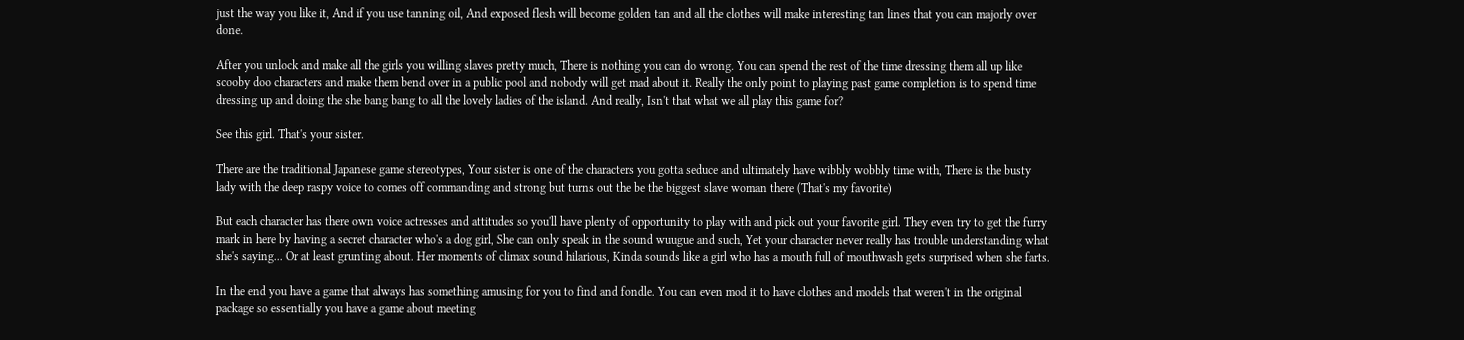just the way you like it, And if you use tanning oil, And exposed flesh will become golden tan and all the clothes will make interesting tan lines that you can majorly over done.

After you unlock and make all the girls you willing slaves pretty much, There is nothing you can do wrong. You can spend the rest of the time dressing them all up like scooby doo characters and make them bend over in a public pool and nobody will get mad about it. Really the only point to playing past game completion is to spend time dressing up and doing the she bang bang to all the lovely ladies of the island. And really, Isn't that what we all play this game for?

See this girl. That's your sister.

There are the traditional Japanese game stereotypes, Your sister is one of the characters you gotta seduce and ultimately have wibbly wobbly time with, There is the busty lady with the deep raspy voice to comes off commanding and strong but turns out the be the biggest slave woman there (That's my favorite)

But each character has there own voice actresses and attitudes so you'll have plenty of opportunity to play with and pick out your favorite girl. They even try to get the furry mark in here by having a secret character who's a dog girl, She can only speak in the sound wuugue and such, Yet your character never really has trouble understanding what she's saying... Or at least grunting about. Her moments of climax sound hilarious, Kinda sounds like a girl who has a mouth full of mouthwash gets surprised when she farts.

In the end you have a game that always has something amusing for you to find and fondle. You can even mod it to have clothes and models that weren't in the original package so essentially you have a game about meeting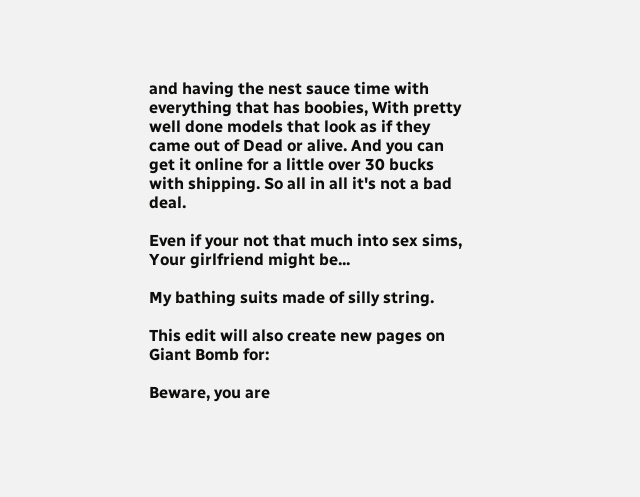and having the nest sauce time with everything that has boobies, With pretty well done models that look as if they came out of Dead or alive. And you can get it online for a little over 30 bucks with shipping. So all in all it's not a bad deal.

Even if your not that much into sex sims, Your girlfriend might be...

My bathing suits made of silly string.

This edit will also create new pages on Giant Bomb for:

Beware, you are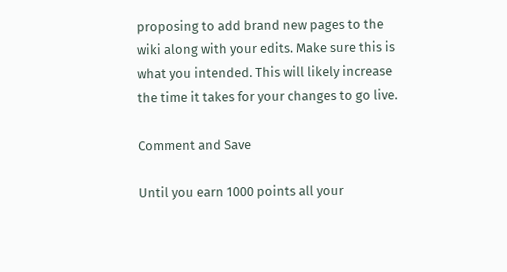proposing to add brand new pages to the wiki along with your edits. Make sure this is what you intended. This will likely increase the time it takes for your changes to go live.

Comment and Save

Until you earn 1000 points all your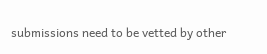submissions need to be vetted by other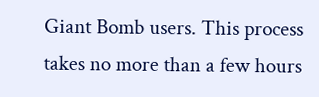Giant Bomb users. This process takes no more than a few hours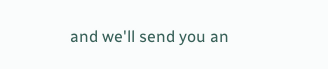and we'll send you an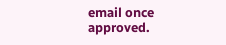email once approved.